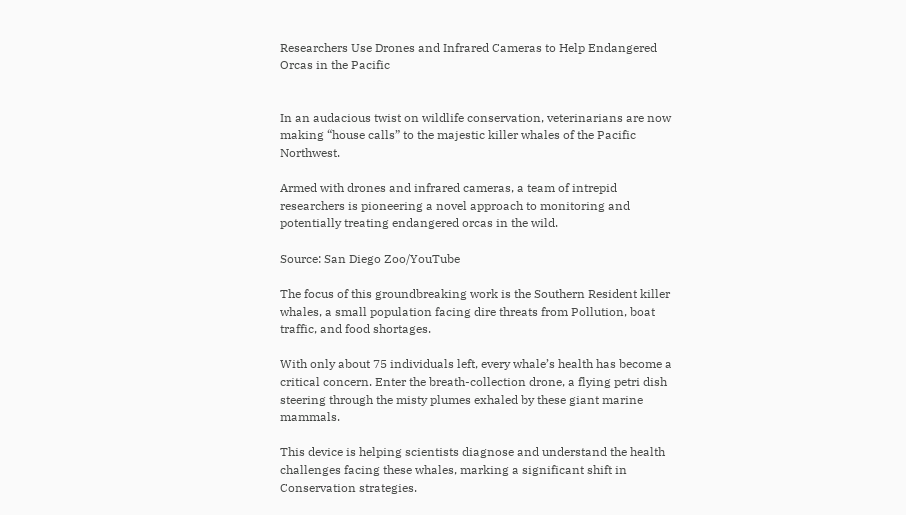Researchers Use Drones and Infrared Cameras to Help Endangered Orcas in the Pacific


In an audacious twist on wildlife conservation, veterinarians are now making “house calls” to the majestic killer whales of the Pacific Northwest.

Armed with drones and infrared cameras, a team of intrepid researchers is pioneering a novel approach to monitoring and potentially treating endangered orcas in the wild.

Source: San Diego Zoo/YouTube

The focus of this groundbreaking work is the Southern Resident killer whales, a small population facing dire threats from Pollution, boat traffic, and food shortages.

With only about 75 individuals left, every whale’s health has become a critical concern. Enter the breath-collection drone, a flying petri dish steering through the misty plumes exhaled by these giant marine mammals.

This device is helping scientists diagnose and understand the health challenges facing these whales, marking a significant shift in Conservation strategies.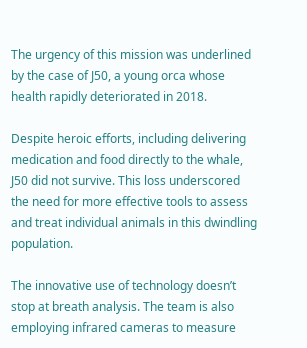The urgency of this mission was underlined by the case of J50, a young orca whose health rapidly deteriorated in 2018.

Despite heroic efforts, including delivering medication and food directly to the whale, J50 did not survive. This loss underscored the need for more effective tools to assess and treat individual animals in this dwindling population.

The innovative use of technology doesn’t stop at breath analysis. The team is also employing infrared cameras to measure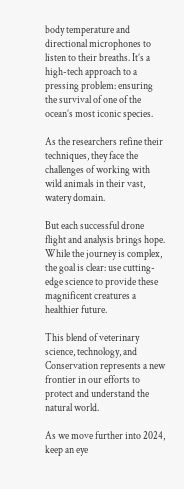body temperature and directional microphones to listen to their breaths. It’s a high-tech approach to a pressing problem: ensuring the survival of one of the ocean’s most iconic species.

As the researchers refine their techniques, they face the challenges of working with wild animals in their vast, watery domain.

But each successful drone flight and analysis brings hope. While the journey is complex, the goal is clear: use cutting-edge science to provide these magnificent creatures a healthier future.

This blend of veterinary science, technology, and Conservation represents a new frontier in our efforts to protect and understand the natural world.

As we move further into 2024, keep an eye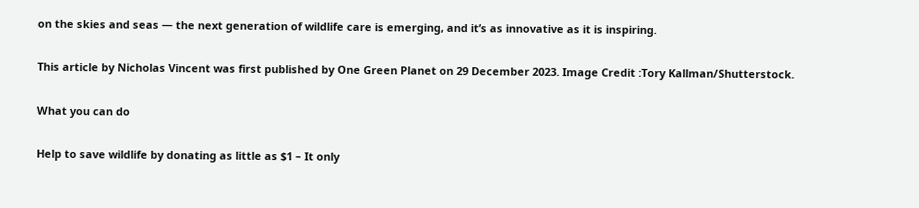on the skies and seas — the next generation of wildlife care is emerging, and it’s as innovative as it is inspiring.

This article by Nicholas Vincent was first published by One Green Planet on 29 December 2023. Image Credit :Tory Kallman/Shutterstock.

What you can do

Help to save wildlife by donating as little as $1 – It only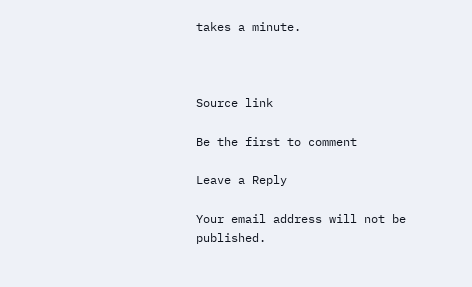takes a minute.



Source link

Be the first to comment

Leave a Reply

Your email address will not be published.